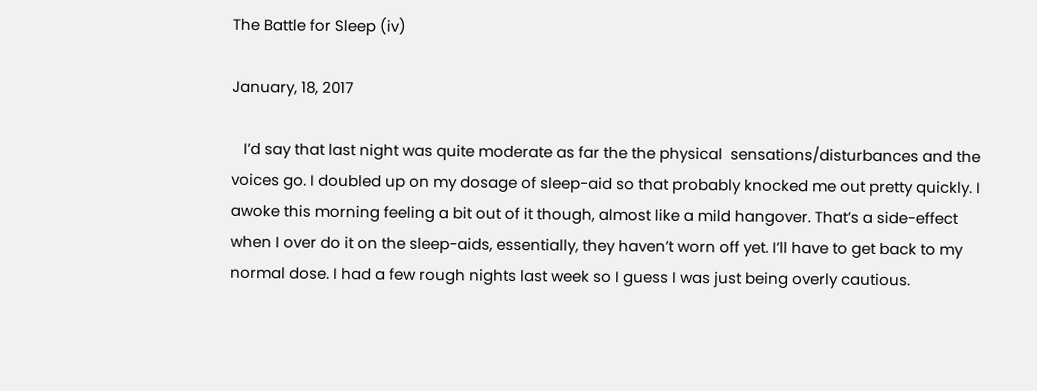The Battle for Sleep (iv)

January, 18, 2017

   I’d say that last night was quite moderate as far the the physical  sensations/disturbances and the voices go. I doubled up on my dosage of sleep-aid so that probably knocked me out pretty quickly. I awoke this morning feeling a bit out of it though, almost like a mild hangover. That’s a side-effect when I over do it on the sleep-aids, essentially, they haven’t worn off yet. I’ll have to get back to my normal dose. I had a few rough nights last week so I guess I was just being overly cautious.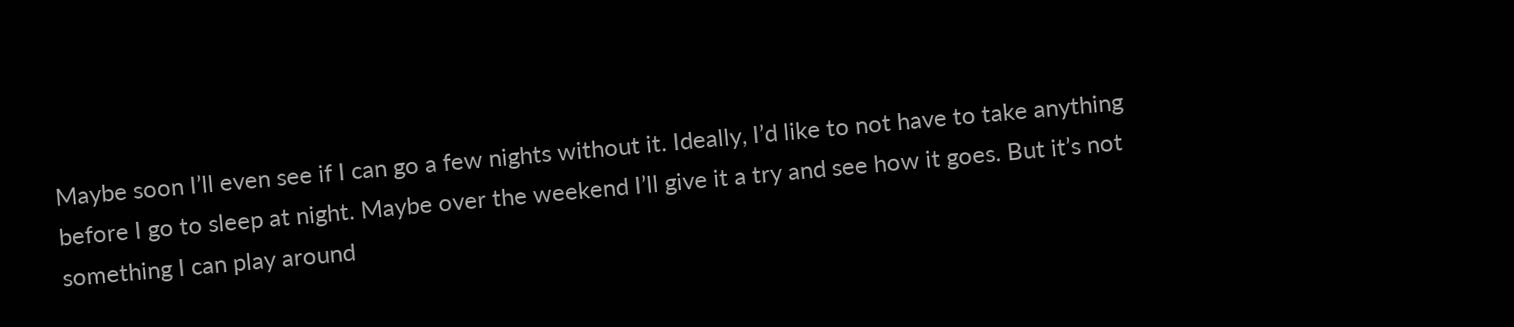Maybe soon I’ll even see if I can go a few nights without it. Ideally, I’d like to not have to take anything before I go to sleep at night. Maybe over the weekend I’ll give it a try and see how it goes. But it’s not something I can play around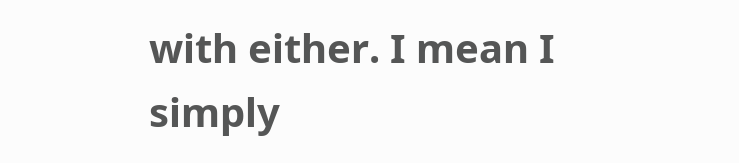with either. I mean I simply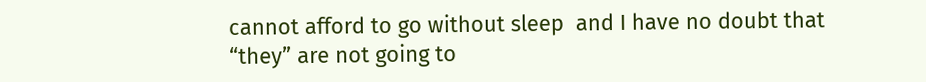cannot afford to go without sleep  and I have no doubt that “they” are not going to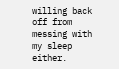willing back off from messing with my sleep either.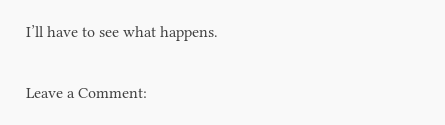I’ll have to see what happens.

Leave a Comment: